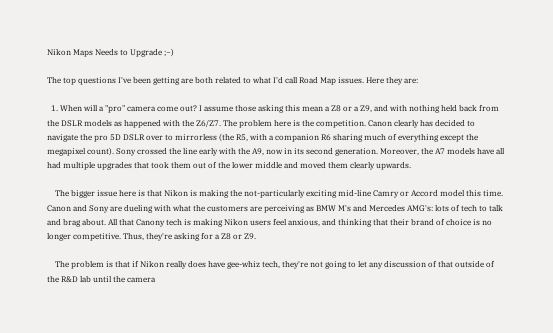Nikon Maps Needs to Upgrade ;~)

The top questions I've been getting are both related to what I'd call Road Map issues. Here they are:

  1. When will a "pro" camera come out? I assume those asking this mean a Z8 or a Z9, and with nothing held back from the DSLR models as happened with the Z6/Z7. The problem here is the competition. Canon clearly has decided to navigate the pro 5D DSLR over to mirrorless (the R5, with a companion R6 sharing much of everything except the megapixel count). Sony crossed the line early with the A9, now in its second generation. Moreover, the A7 models have all had multiple upgrades that took them out of the lower middle and moved them clearly upwards.

    The bigger issue here is that Nikon is making the not-particularly exciting mid-line Camry or Accord model this time. Canon and Sony are dueling with what the customers are perceiving as BMW M's and Mercedes AMG's: lots of tech to talk and brag about. All that Canony tech is making Nikon users feel anxious, and thinking that their brand of choice is no longer competitive. Thus, they're asking for a Z8 or Z9.

    The problem is that if Nikon really does have gee-whiz tech, they're not going to let any discussion of that outside of the R&D lab until the camera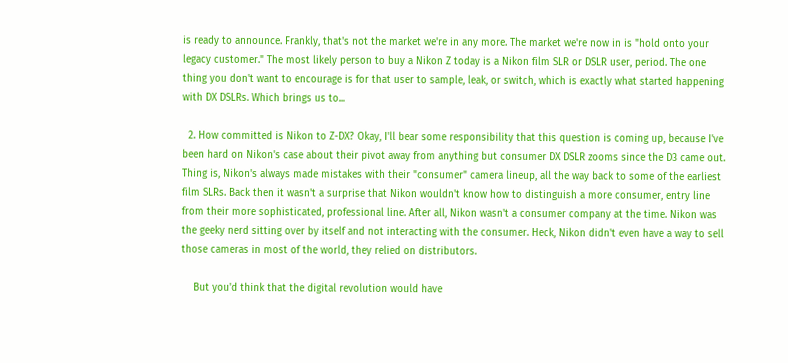is ready to announce. Frankly, that's not the market we're in any more. The market we're now in is "hold onto your legacy customer." The most likely person to buy a Nikon Z today is a Nikon film SLR or DSLR user, period. The one thing you don't want to encourage is for that user to sample, leak, or switch, which is exactly what started happening with DX DSLRs. Which brings us to...

  2. How committed is Nikon to Z-DX? Okay, I'll bear some responsibility that this question is coming up, because I've been hard on Nikon's case about their pivot away from anything but consumer DX DSLR zooms since the D3 came out. Thing is, Nikon's always made mistakes with their "consumer" camera lineup, all the way back to some of the earliest film SLRs. Back then it wasn't a surprise that Nikon wouldn't know how to distinguish a more consumer, entry line from their more sophisticated, professional line. After all, Nikon wasn't a consumer company at the time. Nikon was the geeky nerd sitting over by itself and not interacting with the consumer. Heck, Nikon didn't even have a way to sell those cameras in most of the world, they relied on distributors.

    But you'd think that the digital revolution would have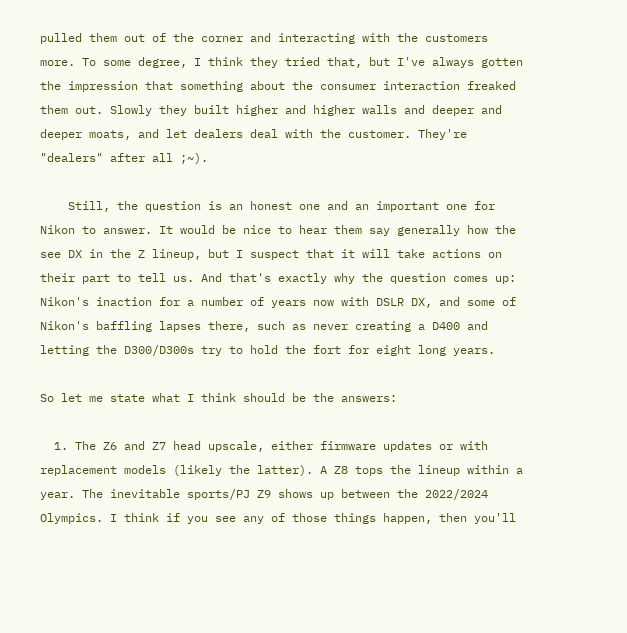pulled them out of the corner and interacting with the customers more. To some degree, I think they tried that, but I've always gotten the impression that something about the consumer interaction freaked them out. Slowly they built higher and higher walls and deeper and deeper moats, and let dealers deal with the customer. They're "dealers" after all ;~).

    Still, the question is an honest one and an important one for Nikon to answer. It would be nice to hear them say generally how the see DX in the Z lineup, but I suspect that it will take actions on their part to tell us. And that's exactly why the question comes up: Nikon's inaction for a number of years now with DSLR DX, and some of Nikon's baffling lapses there, such as never creating a D400 and letting the D300/D300s try to hold the fort for eight long years.

So let me state what I think should be the answers:

  1. The Z6 and Z7 head upscale, either firmware updates or with replacement models (likely the latter). A Z8 tops the lineup within a year. The inevitable sports/PJ Z9 shows up between the 2022/2024 Olympics. I think if you see any of those things happen, then you'll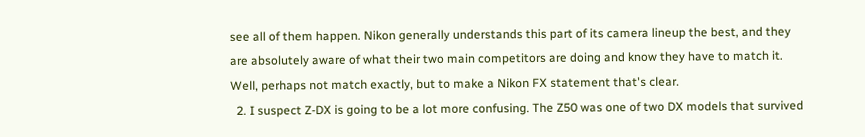see all of them happen. Nikon generally understands this part of its camera lineup the best, and they are absolutely aware of what their two main competitors are doing and know they have to match it. Well, perhaps not match exactly, but to make a Nikon FX statement that's clear.
  2. I suspect Z-DX is going to be a lot more confusing. The Z50 was one of two DX models that survived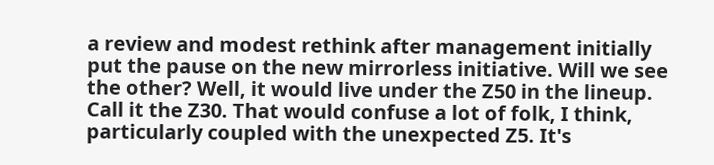a review and modest rethink after management initially put the pause on the new mirrorless initiative. Will we see the other? Well, it would live under the Z50 in the lineup. Call it the Z30. That would confuse a lot of folk, I think, particularly coupled with the unexpected Z5. It's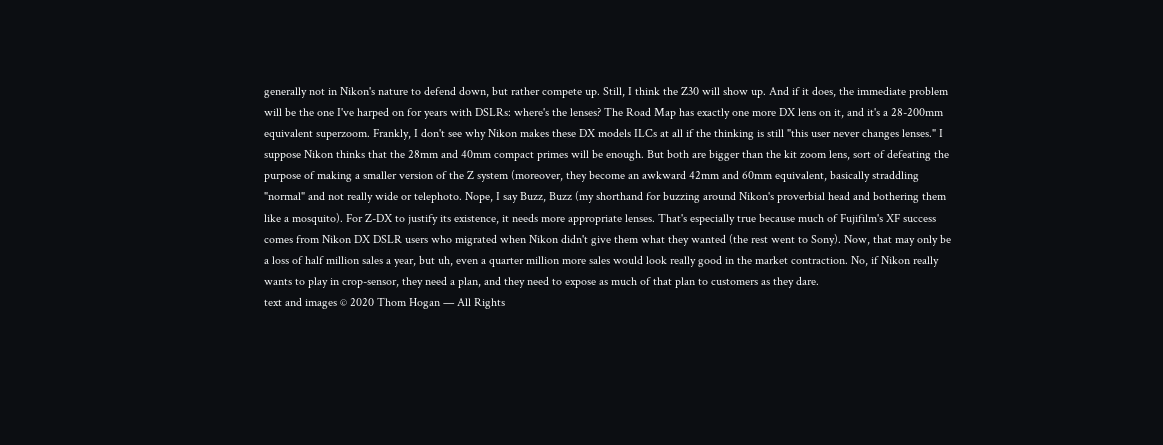generally not in Nikon's nature to defend down, but rather compete up. Still, I think the Z30 will show up. And if it does, the immediate problem will be the one I've harped on for years with DSLRs: where's the lenses? The Road Map has exactly one more DX lens on it, and it's a 28-200mm equivalent superzoom. Frankly, I don't see why Nikon makes these DX models ILCs at all if the thinking is still "this user never changes lenses." I suppose Nikon thinks that the 28mm and 40mm compact primes will be enough. But both are bigger than the kit zoom lens, sort of defeating the purpose of making a smaller version of the Z system (moreover, they become an awkward 42mm and 60mm equivalent, basically straddling "normal" and not really wide or telephoto. Nope, I say Buzz, Buzz (my shorthand for buzzing around Nikon's proverbial head and bothering them like a mosquito). For Z-DX to justify its existence, it needs more appropriate lenses. That's especially true because much of Fujifilm's XF success comes from Nikon DX DSLR users who migrated when Nikon didn't give them what they wanted (the rest went to Sony). Now, that may only be a loss of half million sales a year, but uh, even a quarter million more sales would look really good in the market contraction. No, if Nikon really wants to play in crop-sensor, they need a plan, and they need to expose as much of that plan to customers as they dare.
text and images © 2020 Thom Hogan — All Rights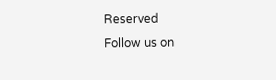Reserved
Follow us on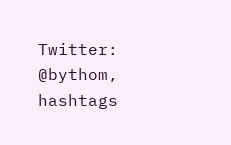Twitter: @bythom, hashtags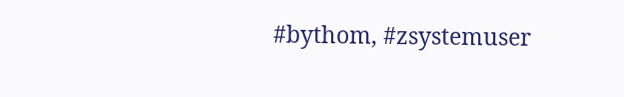#bythom, #zsystemuser